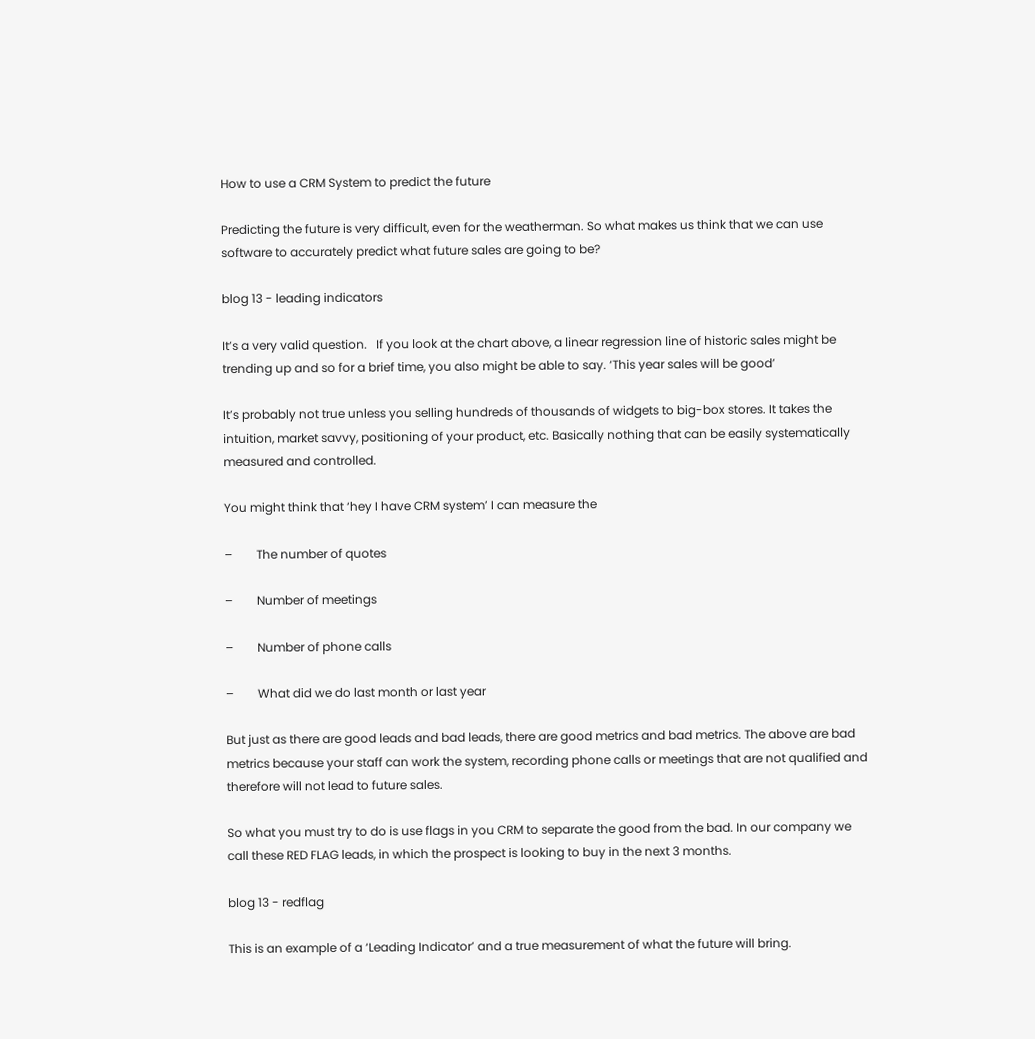How to use a CRM System to predict the future

Predicting the future is very difficult, even for the weatherman. So what makes us think that we can use software to accurately predict what future sales are going to be?

blog 13 - leading indicators

It’s a very valid question.   If you look at the chart above, a linear regression line of historic sales might be trending up and so for a brief time, you also might be able to say. ‘This year sales will be good’

It’s probably not true unless you selling hundreds of thousands of widgets to big-box stores. It takes the intuition, market savvy, positioning of your product, etc. Basically nothing that can be easily systematically measured and controlled.

You might think that ‘hey I have CRM system’ I can measure the

–        The number of quotes

–        Number of meetings

–        Number of phone calls

–        What did we do last month or last year

But just as there are good leads and bad leads, there are good metrics and bad metrics. The above are bad metrics because your staff can work the system, recording phone calls or meetings that are not qualified and therefore will not lead to future sales.

So what you must try to do is use flags in you CRM to separate the good from the bad. In our company we call these RED FLAG leads, in which the prospect is looking to buy in the next 3 months.

blog 13 - redflag

This is an example of a ‘Leading Indicator’ and a true measurement of what the future will bring.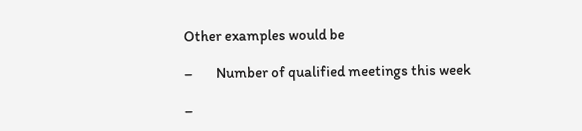Other examples would be

–        Number of qualified meetings this week

–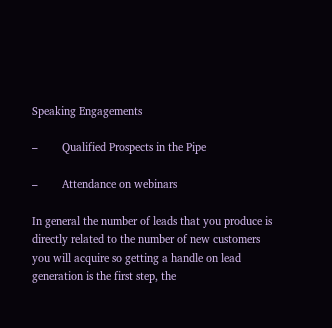Speaking Engagements

–        Qualified Prospects in the Pipe

–        Attendance on webinars

In general the number of leads that you produce is directly related to the number of new customers you will acquire so getting a handle on lead generation is the first step, the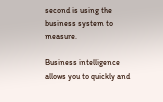second is using the business system to measure.

Business intelligence allows you to quickly and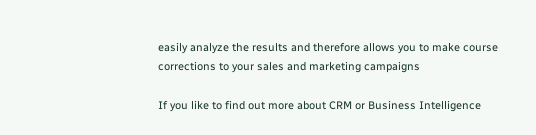easily analyze the results and therefore allows you to make course corrections to your sales and marketing campaigns

If you like to find out more about CRM or Business Intelligence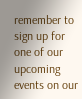remember to sign up for one of our upcoming events on our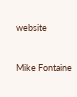website


Mike Fontaine